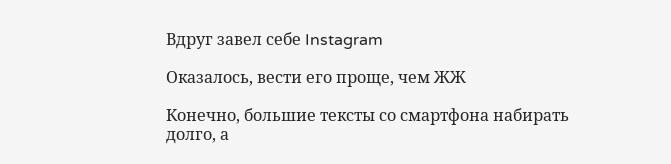Вдруг завел себе Instagram

Оказалось, вести его проще, чем ЖЖ

Конечно, большие тексты со смартфона набирать долго, а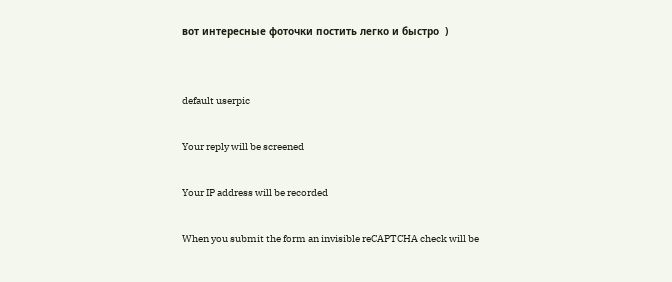вот интересные фоточки постить легко и быстро  )


default userpic

Your reply will be screened

Your IP address will be recorded

When you submit the form an invisible reCAPTCHA check will be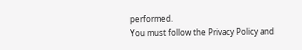performed.
You must follow the Privacy Policy and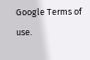Google Terms of use.